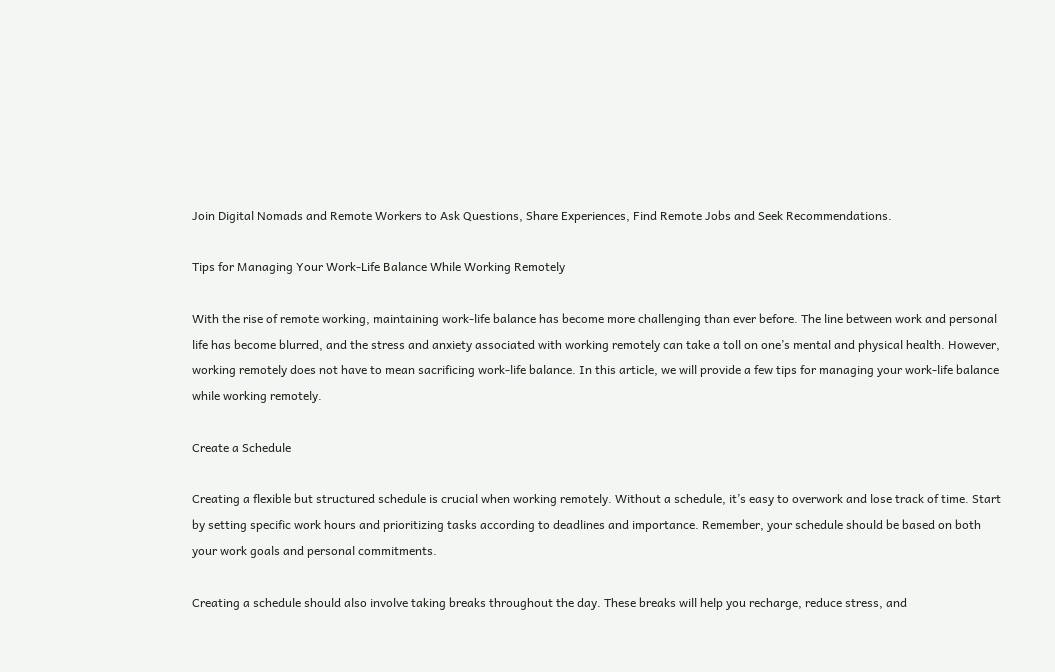Join Digital Nomads and Remote Workers to Ask Questions, Share Experiences, Find Remote Jobs and Seek Recommendations.

Tips for Managing Your Work-Life Balance While Working Remotely

With the rise of remote working, maintaining work-life balance has become more challenging than ever before. The line between work and personal life has become blurred, and the stress and anxiety associated with working remotely can take a toll on one’s mental and physical health. However, working remotely does not have to mean sacrificing work-life balance. In this article, we will provide a few tips for managing your work-life balance while working remotely.

Create a Schedule

Creating a flexible but structured schedule is crucial when working remotely. Without a schedule, it’s easy to overwork and lose track of time. Start by setting specific work hours and prioritizing tasks according to deadlines and importance. Remember, your schedule should be based on both your work goals and personal commitments.

Creating a schedule should also involve taking breaks throughout the day. These breaks will help you recharge, reduce stress, and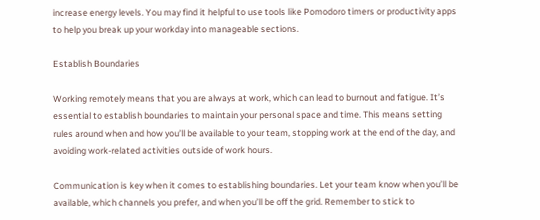increase energy levels. You may find it helpful to use tools like Pomodoro timers or productivity apps to help you break up your workday into manageable sections.

Establish Boundaries

Working remotely means that you are always at work, which can lead to burnout and fatigue. It’s essential to establish boundaries to maintain your personal space and time. This means setting rules around when and how you’ll be available to your team, stopping work at the end of the day, and avoiding work-related activities outside of work hours.

Communication is key when it comes to establishing boundaries. Let your team know when you’ll be available, which channels you prefer, and when you’ll be off the grid. Remember to stick to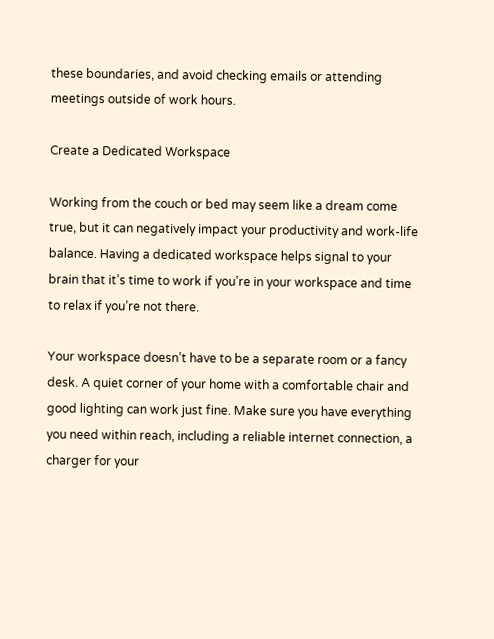these boundaries, and avoid checking emails or attending meetings outside of work hours.

Create a Dedicated Workspace

Working from the couch or bed may seem like a dream come true, but it can negatively impact your productivity and work-life balance. Having a dedicated workspace helps signal to your brain that it’s time to work if you’re in your workspace and time to relax if you’re not there.

Your workspace doesn’t have to be a separate room or a fancy desk. A quiet corner of your home with a comfortable chair and good lighting can work just fine. Make sure you have everything you need within reach, including a reliable internet connection, a charger for your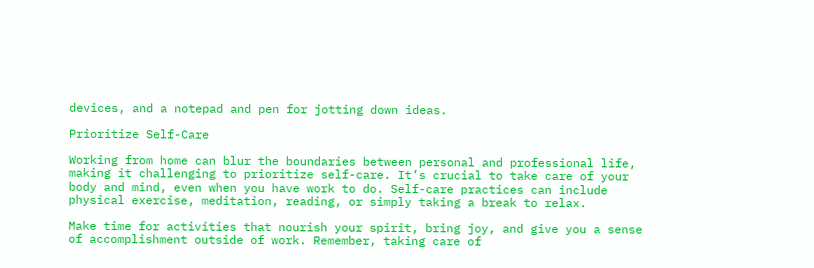devices, and a notepad and pen for jotting down ideas.

Prioritize Self-Care

Working from home can blur the boundaries between personal and professional life, making it challenging to prioritize self-care. It’s crucial to take care of your body and mind, even when you have work to do. Self-care practices can include physical exercise, meditation, reading, or simply taking a break to relax.

Make time for activities that nourish your spirit, bring joy, and give you a sense of accomplishment outside of work. Remember, taking care of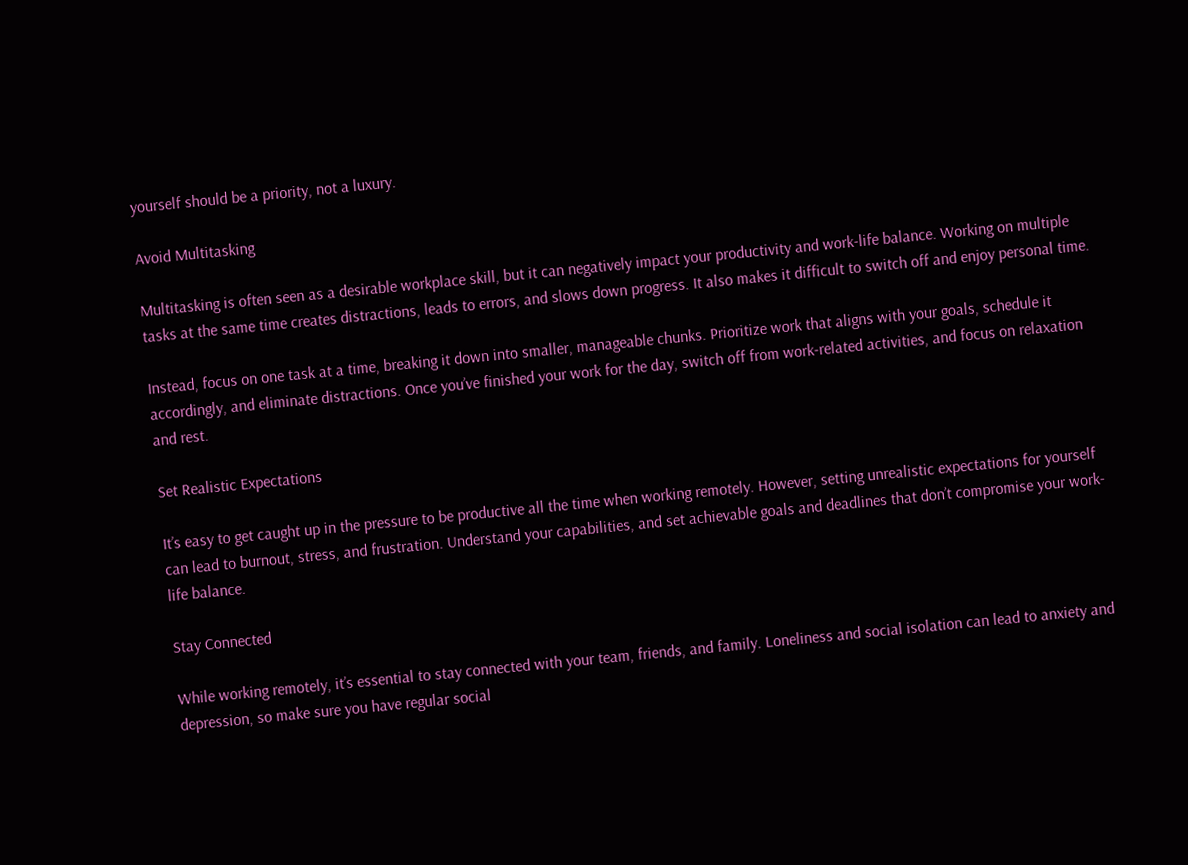yourself should be a priority, not a luxury.

Avoid Multitasking

Multitasking is often seen as a desirable workplace skill, but it can negatively impact your productivity and work-life balance. Working on multiple tasks at the same time creates distractions, leads to errors, and slows down progress. It also makes it difficult to switch off and enjoy personal time.

Instead, focus on one task at a time, breaking it down into smaller, manageable chunks. Prioritize work that aligns with your goals, schedule it accordingly, and eliminate distractions. Once you’ve finished your work for the day, switch off from work-related activities, and focus on relaxation and rest.

Set Realistic Expectations

It’s easy to get caught up in the pressure to be productive all the time when working remotely. However, setting unrealistic expectations for yourself can lead to burnout, stress, and frustration. Understand your capabilities, and set achievable goals and deadlines that don’t compromise your work-life balance.

Stay Connected

While working remotely, it’s essential to stay connected with your team, friends, and family. Loneliness and social isolation can lead to anxiety and depression, so make sure you have regular social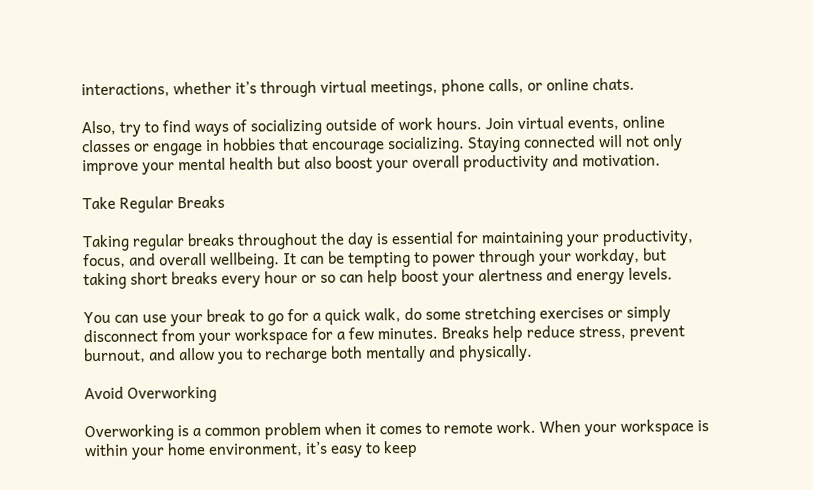interactions, whether it’s through virtual meetings, phone calls, or online chats.

Also, try to find ways of socializing outside of work hours. Join virtual events, online classes or engage in hobbies that encourage socializing. Staying connected will not only improve your mental health but also boost your overall productivity and motivation.

Take Regular Breaks

Taking regular breaks throughout the day is essential for maintaining your productivity, focus, and overall wellbeing. It can be tempting to power through your workday, but taking short breaks every hour or so can help boost your alertness and energy levels.

You can use your break to go for a quick walk, do some stretching exercises or simply disconnect from your workspace for a few minutes. Breaks help reduce stress, prevent burnout, and allow you to recharge both mentally and physically.

Avoid Overworking

Overworking is a common problem when it comes to remote work. When your workspace is within your home environment, it’s easy to keep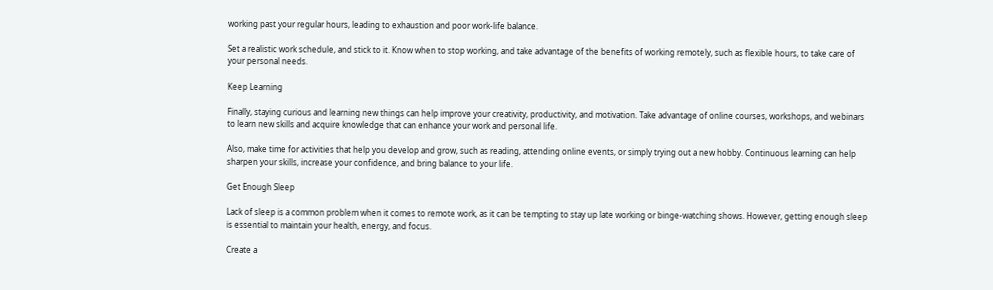working past your regular hours, leading to exhaustion and poor work-life balance.

Set a realistic work schedule, and stick to it. Know when to stop working, and take advantage of the benefits of working remotely, such as flexible hours, to take care of your personal needs.

Keep Learning

Finally, staying curious and learning new things can help improve your creativity, productivity, and motivation. Take advantage of online courses, workshops, and webinars to learn new skills and acquire knowledge that can enhance your work and personal life.

Also, make time for activities that help you develop and grow, such as reading, attending online events, or simply trying out a new hobby. Continuous learning can help sharpen your skills, increase your confidence, and bring balance to your life.

Get Enough Sleep

Lack of sleep is a common problem when it comes to remote work, as it can be tempting to stay up late working or binge-watching shows. However, getting enough sleep is essential to maintain your health, energy, and focus.

Create a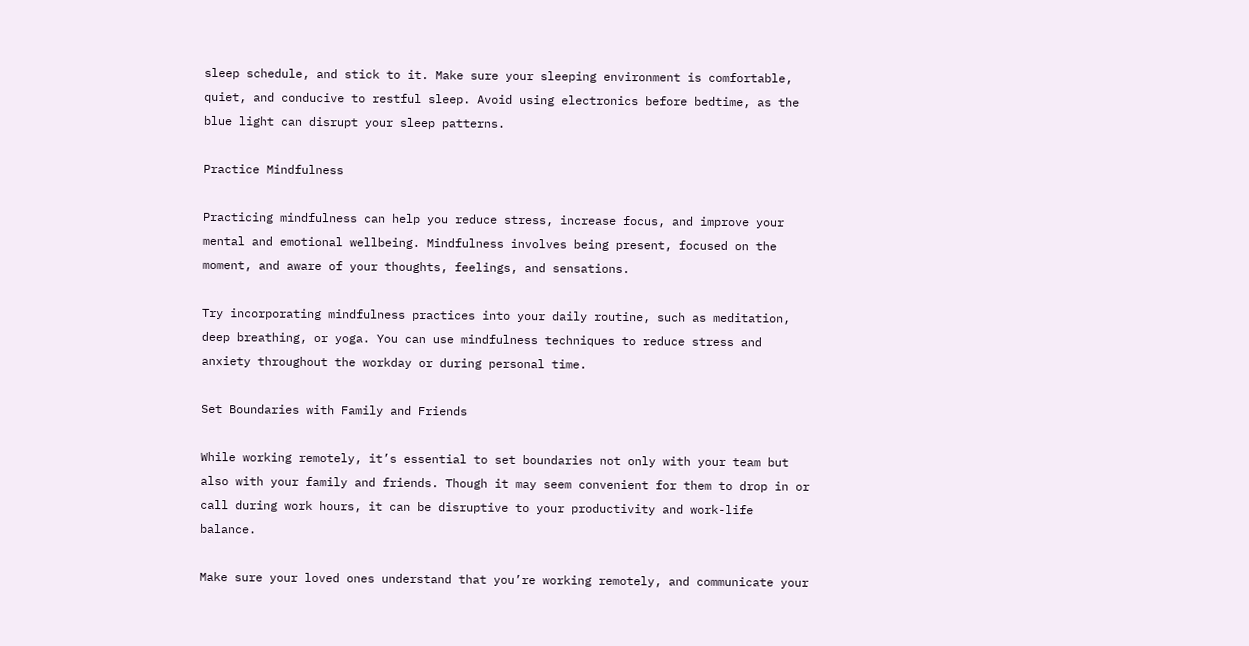sleep schedule, and stick to it. Make sure your sleeping environment is comfortable, quiet, and conducive to restful sleep. Avoid using electronics before bedtime, as the blue light can disrupt your sleep patterns.

Practice Mindfulness

Practicing mindfulness can help you reduce stress, increase focus, and improve your mental and emotional wellbeing. Mindfulness involves being present, focused on the moment, and aware of your thoughts, feelings, and sensations.

Try incorporating mindfulness practices into your daily routine, such as meditation, deep breathing, or yoga. You can use mindfulness techniques to reduce stress and anxiety throughout the workday or during personal time.

Set Boundaries with Family and Friends

While working remotely, it’s essential to set boundaries not only with your team but also with your family and friends. Though it may seem convenient for them to drop in or call during work hours, it can be disruptive to your productivity and work-life balance.

Make sure your loved ones understand that you’re working remotely, and communicate your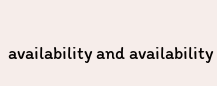availability and availability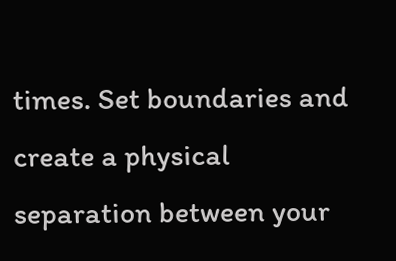times. Set boundaries and create a physical separation between your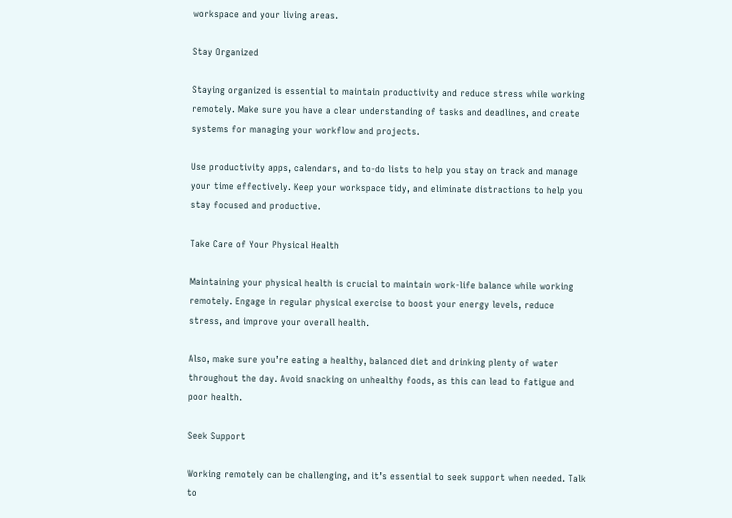workspace and your living areas.

Stay Organized

Staying organized is essential to maintain productivity and reduce stress while working remotely. Make sure you have a clear understanding of tasks and deadlines, and create systems for managing your workflow and projects.

Use productivity apps, calendars, and to-do lists to help you stay on track and manage your time effectively. Keep your workspace tidy, and eliminate distractions to help you stay focused and productive.

Take Care of Your Physical Health

Maintaining your physical health is crucial to maintain work-life balance while working remotely. Engage in regular physical exercise to boost your energy levels, reduce stress, and improve your overall health.

Also, make sure you’re eating a healthy, balanced diet and drinking plenty of water throughout the day. Avoid snacking on unhealthy foods, as this can lead to fatigue and poor health.

Seek Support

Working remotely can be challenging, and it’s essential to seek support when needed. Talk to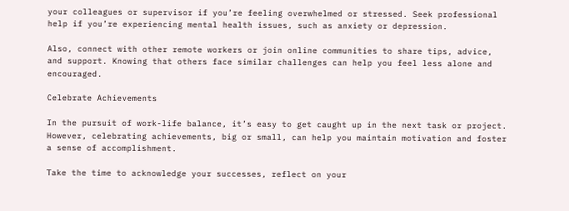your colleagues or supervisor if you’re feeling overwhelmed or stressed. Seek professional help if you’re experiencing mental health issues, such as anxiety or depression.

Also, connect with other remote workers or join online communities to share tips, advice, and support. Knowing that others face similar challenges can help you feel less alone and encouraged.

Celebrate Achievements

In the pursuit of work-life balance, it’s easy to get caught up in the next task or project. However, celebrating achievements, big or small, can help you maintain motivation and foster a sense of accomplishment.

Take the time to acknowledge your successes, reflect on your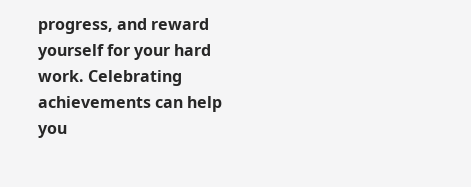progress, and reward yourself for your hard work. Celebrating achievements can help you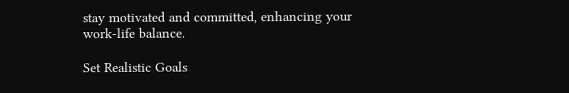stay motivated and committed, enhancing your work-life balance.

Set Realistic Goals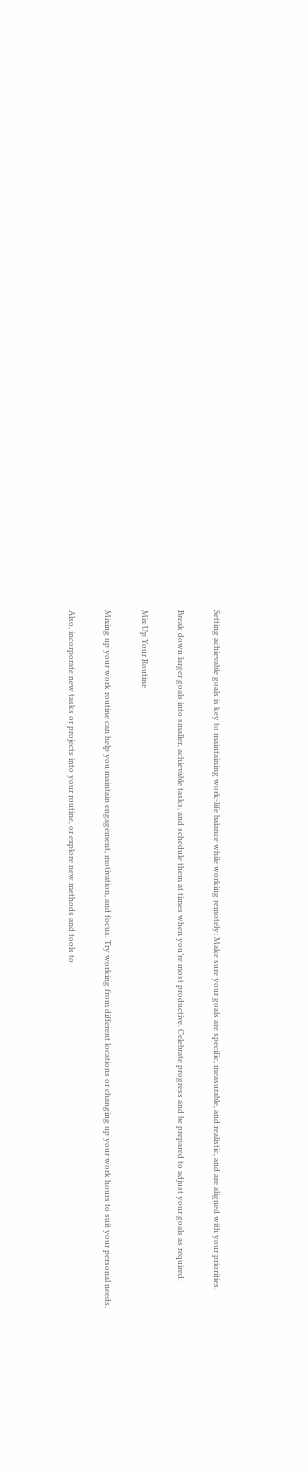Setting achievable goals is key to maintaining work-life balance while working remotely. Make sure your goals are specific, measurable, and realistic, and are aligned with your priorities.

Break down larger goals into smaller, achievable tasks, and schedule them at times when you’re most productive. Celebrate progress and be prepared to adjust your goals as required.

Mix Up Your Routine

Mixing up your work routine can help you maintain engagement, motivation, and focus. Try working from different locations or changing up your work hours to suit your personal needs.

Also, incorporate new tasks or projects into your routine, or explore new methods and tools to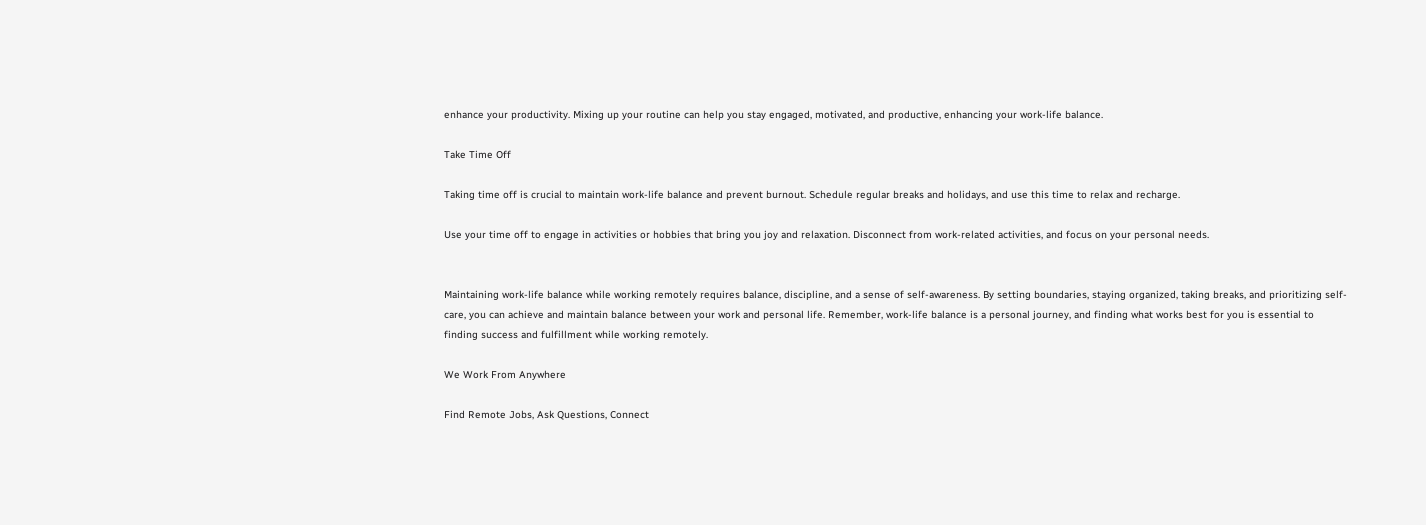enhance your productivity. Mixing up your routine can help you stay engaged, motivated, and productive, enhancing your work-life balance.

Take Time Off

Taking time off is crucial to maintain work-life balance and prevent burnout. Schedule regular breaks and holidays, and use this time to relax and recharge.

Use your time off to engage in activities or hobbies that bring you joy and relaxation. Disconnect from work-related activities, and focus on your personal needs.


Maintaining work-life balance while working remotely requires balance, discipline, and a sense of self-awareness. By setting boundaries, staying organized, taking breaks, and prioritizing self-care, you can achieve and maintain balance between your work and personal life. Remember, work-life balance is a personal journey, and finding what works best for you is essential to finding success and fulfillment while working remotely.

We Work From Anywhere

Find Remote Jobs, Ask Questions, Connect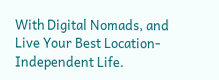With Digital Nomads, and Live Your Best Location-Independent Life.